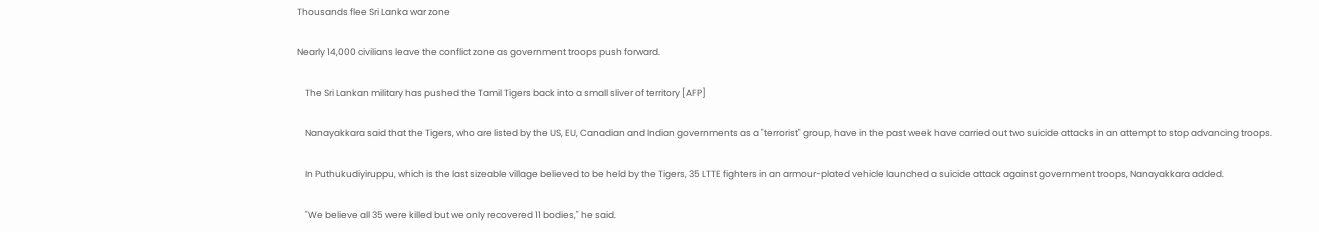Thousands flee Sri Lanka war zone

Nearly 14,000 civilians leave the conflict zone as government troops push forward.

    The Sri Lankan military has pushed the Tamil Tigers back into a small sliver of territory [AFP]

    Nanayakkara said that the Tigers, who are listed by the US, EU, Canadian and Indian governments as a "terrorist" group, have in the past week have carried out two suicide attacks in an attempt to stop advancing troops.

    In Puthukudiyiruppu, which is the last sizeable village believed to be held by the Tigers, 35 LTTE fighters in an armour-plated vehicle launched a suicide attack against government troops, Nanayakkara added.

    "We believe all 35 were killed but we only recovered 11 bodies," he said.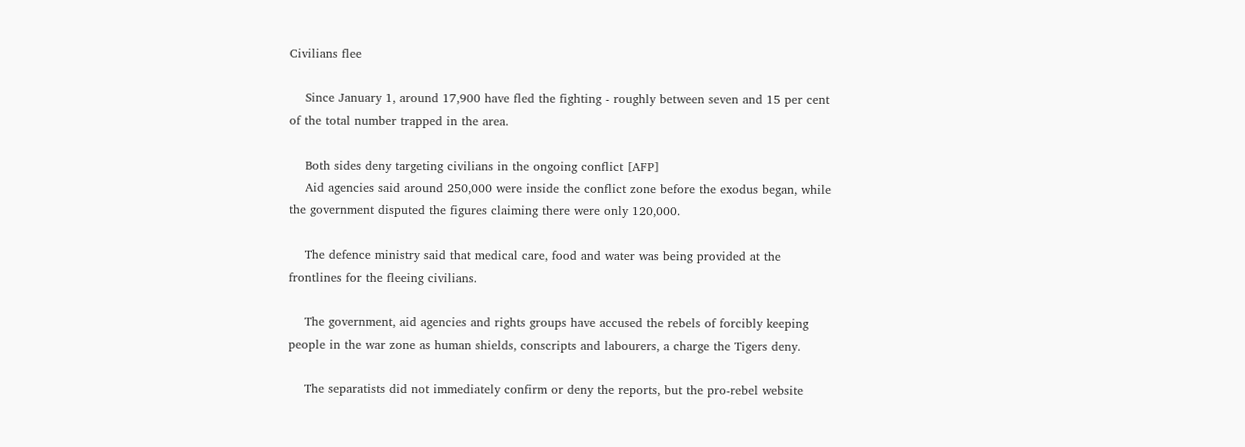Civilians flee

    Since January 1, around 17,900 have fled the fighting - roughly between seven and 15 per cent of the total number trapped in the area.

    Both sides deny targeting civilians in the ongoing conflict [AFP]
    Aid agencies said around 250,000 were inside the conflict zone before the exodus began, while the government disputed the figures claiming there were only 120,000.

    The defence ministry said that medical care, food and water was being provided at the frontlines for the fleeing civilians.

    The government, aid agencies and rights groups have accused the rebels of forcibly keeping people in the war zone as human shields, conscripts and labourers, a charge the Tigers deny.

    The separatists did not immediately confirm or deny the reports, but the pro-rebel website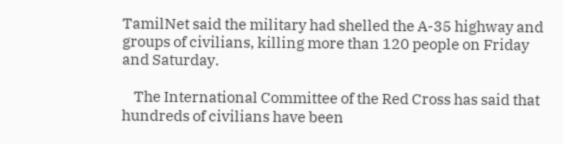TamilNet said the military had shelled the A-35 highway and groups of civilians, killing more than 120 people on Friday and Saturday.

    The International Committee of the Red Cross has said that hundreds of civilians have been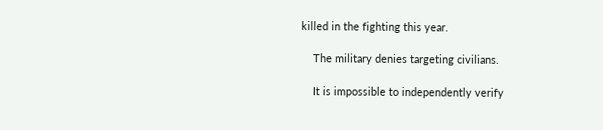killed in the fighting this year.

    The military denies targeting civilians.

    It is impossible to independently verify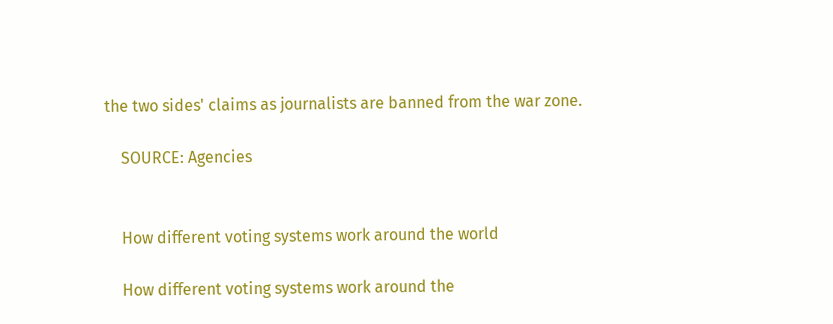the two sides' claims as journalists are banned from the war zone.

    SOURCE: Agencies


    How different voting systems work around the world

    How different voting systems work around the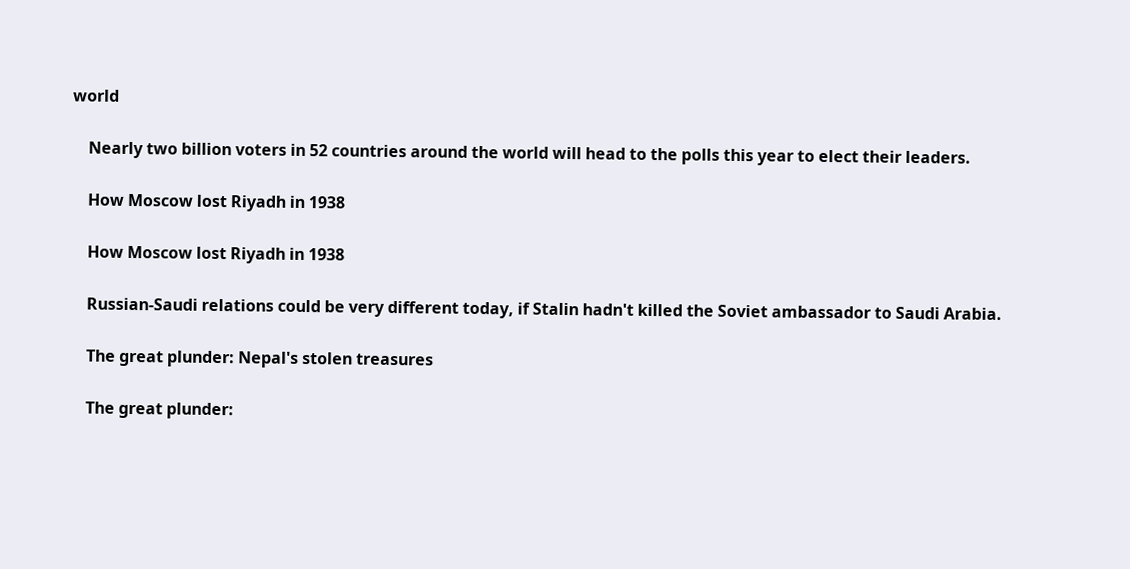world

    Nearly two billion voters in 52 countries around the world will head to the polls this year to elect their leaders.

    How Moscow lost Riyadh in 1938

    How Moscow lost Riyadh in 1938

    Russian-Saudi relations could be very different today, if Stalin hadn't killed the Soviet ambassador to Saudi Arabia.

    The great plunder: Nepal's stolen treasures

    The great plunder: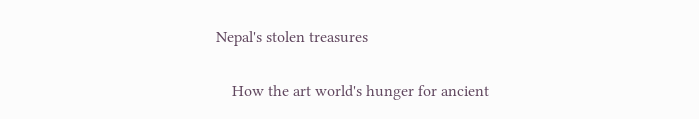Nepal's stolen treasures

    How the art world's hunger for ancient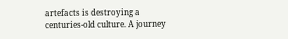artefacts is destroying a centuries-old culture. A journey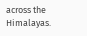across the Himalayas.